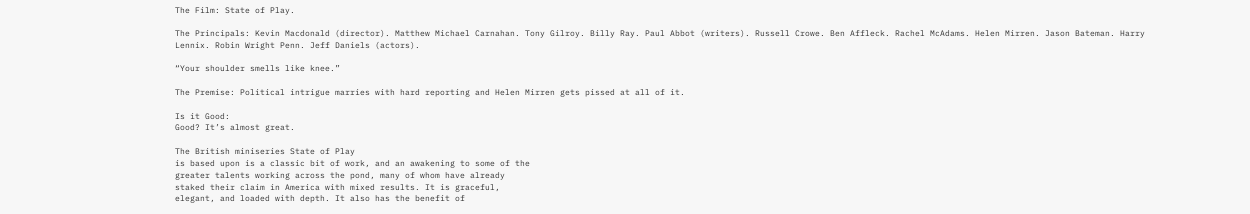The Film: State of Play.

The Principals: Kevin Macdonald (director). Matthew Michael Carnahan. Tony Gilroy. Billy Ray. Paul Abbot (writers). Russell Crowe. Ben Affleck. Rachel McAdams. Helen Mirren. Jason Bateman. Harry Lennix. Robin Wright Penn. Jeff Daniels (actors).

“Your shoulder smells like knee.”

The Premise: Political intrigue marries with hard reporting and Helen Mirren gets pissed at all of it.

Is it Good:
Good? It’s almost great.

The British miniseries State of Play
is based upon is a classic bit of work, and an awakening to some of the
greater talents working across the pond, many of whom have already
staked their claim in America with mixed results. It is graceful,
elegant, and loaded with depth. It also has the benefit of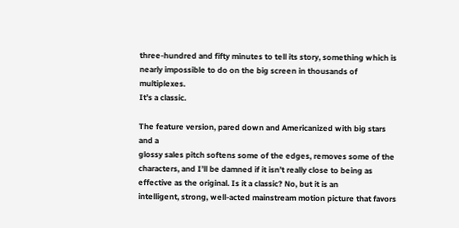three-hundred and fifty minutes to tell its story, something which is
nearly impossible to do on the big screen in thousands of multiplexes.
It’s a classic.

The feature version, pared down and Americanized with big stars and a
glossy sales pitch softens some of the edges, removes some of the
characters, and I’ll be damned if it isn’t really close to being as
effective as the original. Is it a classic? No, but it is an
intelligent, strong, well-acted mainstream motion picture that favors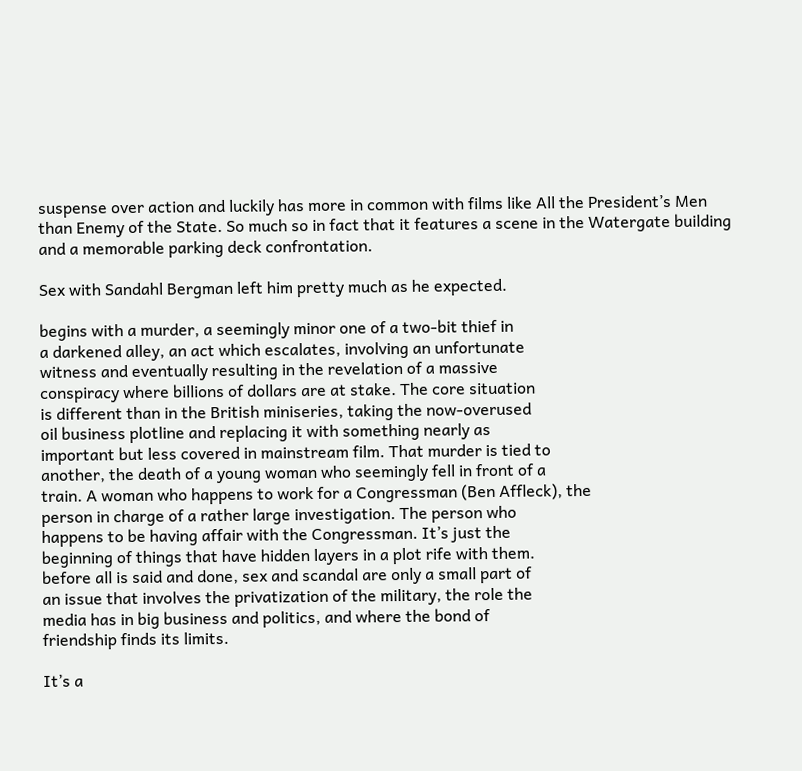suspense over action and luckily has more in common with films like All the President’s Men than Enemy of the State. So much so in fact that it features a scene in the Watergate building and a memorable parking deck confrontation.

Sex with Sandahl Bergman left him pretty much as he expected.

begins with a murder, a seemingly minor one of a two-bit thief in
a darkened alley, an act which escalates, involving an unfortunate
witness and eventually resulting in the revelation of a massive
conspiracy where billions of dollars are at stake. The core situation
is different than in the British miniseries, taking the now-overused
oil business plotline and replacing it with something nearly as
important but less covered in mainstream film. That murder is tied to
another, the death of a young woman who seemingly fell in front of a
train. A woman who happens to work for a Congressman (Ben Affleck), the
person in charge of a rather large investigation. The person who
happens to be having affair with the Congressman. It’s just the
beginning of things that have hidden layers in a plot rife with them.
before all is said and done, sex and scandal are only a small part of
an issue that involves the privatization of the military, the role the
media has in big business and politics, and where the bond of
friendship finds its limits.

It’s a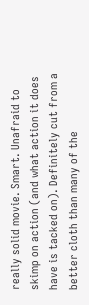really solid movie. Smart. Unafraid to skimp on action (and what action it does have is tacked on). Definitely cut from a better cloth than many of the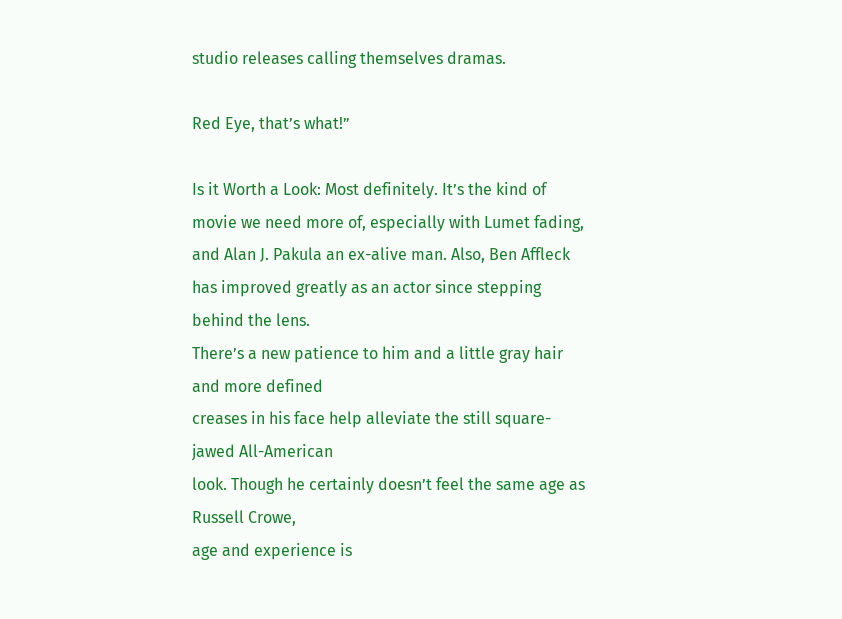studio releases calling themselves dramas.

Red Eye, that’s what!”

Is it Worth a Look: Most definitely. It’s the kind of movie we need more of, especially with Lumet fading, and Alan J. Pakula an ex-alive man. Also, Ben Affleck
has improved greatly as an actor since stepping behind the lens.
There’s a new patience to him and a little gray hair and more defined
creases in his face help alleviate the still square-jawed All-American
look. Though he certainly doesn’t feel the same age as Russell Crowe,
age and experience is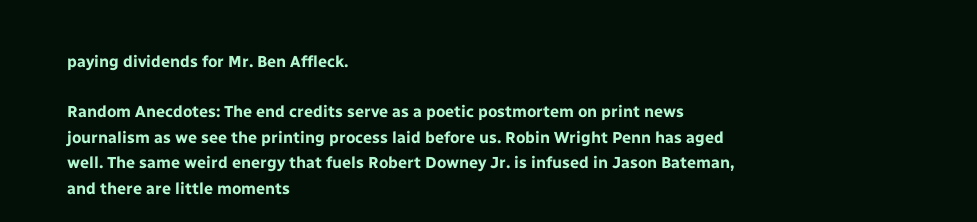paying dividends for Mr. Ben Affleck.

Random Anecdotes: The end credits serve as a poetic postmortem on print news journalism as we see the printing process laid before us. Robin Wright Penn has aged well. The same weird energy that fuels Robert Downey Jr. is infused in Jason Bateman, and there are little moments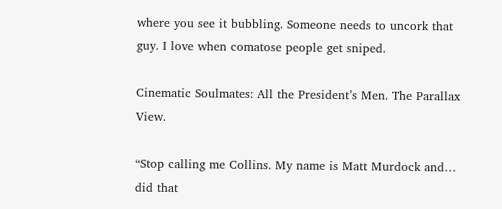where you see it bubbling. Someone needs to uncork that guy. I love when comatose people get sniped.

Cinematic Soulmates: All the President’s Men. The Parallax View.

“Stop calling me Collins. My name is Matt Murdock and… did that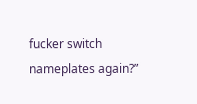fucker switch nameplates again?”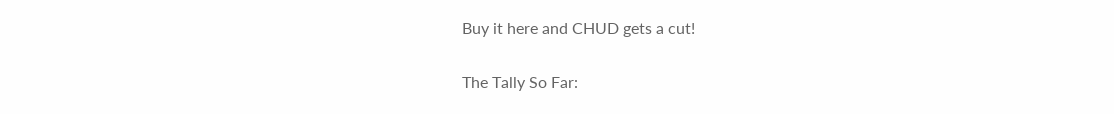Buy it here and CHUD gets a cut!

The Tally So Far: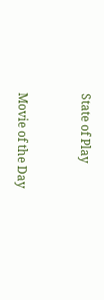State of Play


Movie of the Day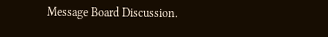Message Board Discussion.